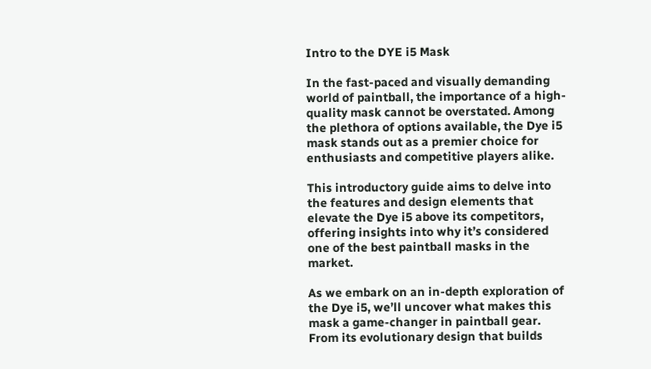Intro to the DYE i5 Mask

In the fast-paced and visually demanding world of paintball, the importance of a high-quality mask cannot be overstated. Among the plethora of options available, the Dye i5 mask stands out as a premier choice for enthusiasts and competitive players alike.

This introductory guide aims to delve into the features and design elements that elevate the Dye i5 above its competitors, offering insights into why it’s considered one of the best paintball masks in the market.

As we embark on an in-depth exploration of the Dye i5, we’ll uncover what makes this mask a game-changer in paintball gear. From its evolutionary design that builds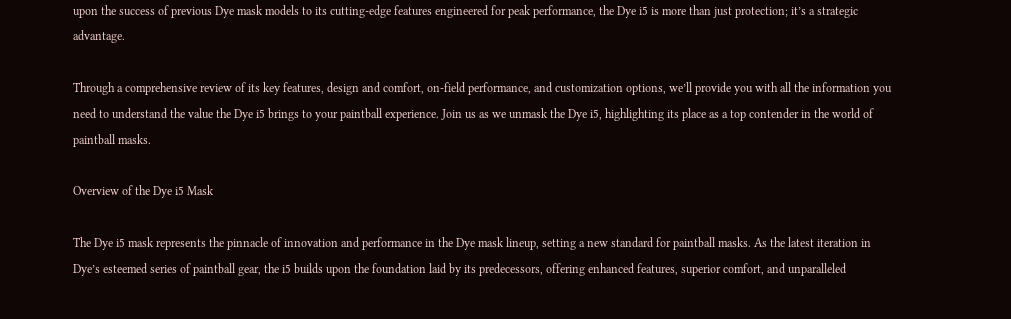upon the success of previous Dye mask models to its cutting-edge features engineered for peak performance, the Dye i5 is more than just protection; it’s a strategic advantage.

Through a comprehensive review of its key features, design and comfort, on-field performance, and customization options, we’ll provide you with all the information you need to understand the value the Dye i5 brings to your paintball experience. Join us as we unmask the Dye i5, highlighting its place as a top contender in the world of paintball masks.

Overview of the Dye i5 Mask

The Dye i5 mask represents the pinnacle of innovation and performance in the Dye mask lineup, setting a new standard for paintball masks. As the latest iteration in Dye’s esteemed series of paintball gear, the i5 builds upon the foundation laid by its predecessors, offering enhanced features, superior comfort, and unparalleled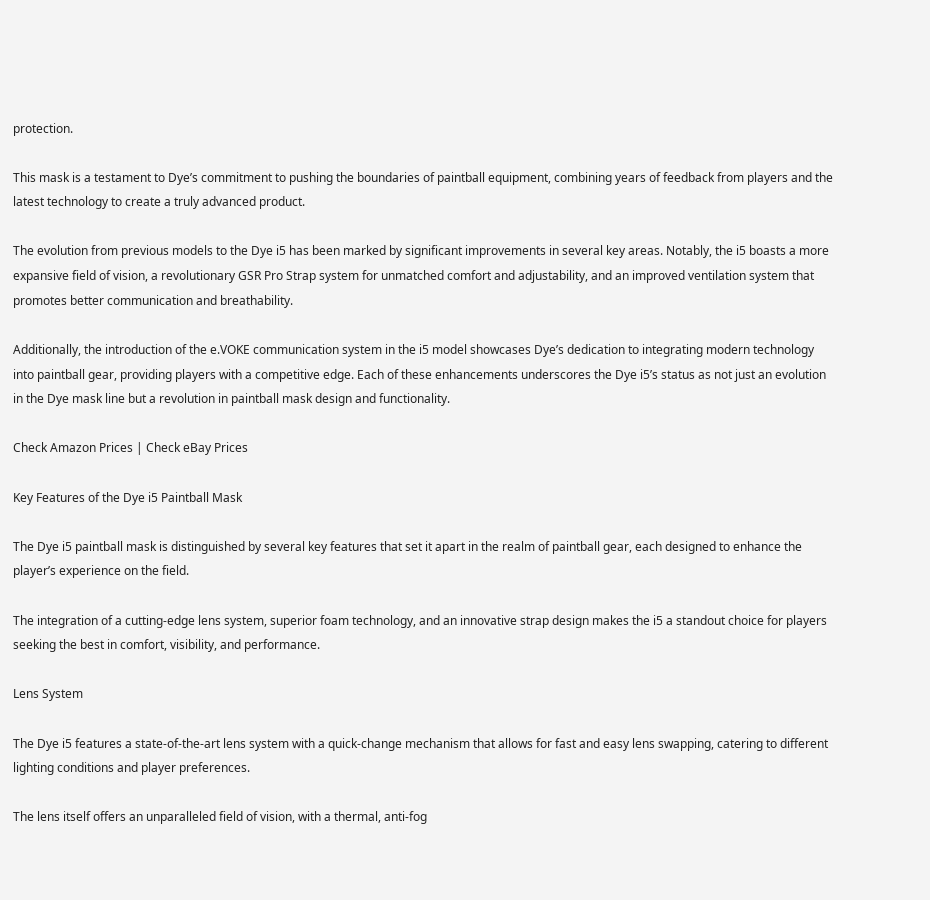protection.

This mask is a testament to Dye’s commitment to pushing the boundaries of paintball equipment, combining years of feedback from players and the latest technology to create a truly advanced product.

The evolution from previous models to the Dye i5 has been marked by significant improvements in several key areas. Notably, the i5 boasts a more expansive field of vision, a revolutionary GSR Pro Strap system for unmatched comfort and adjustability, and an improved ventilation system that promotes better communication and breathability.

Additionally, the introduction of the e.VOKE communication system in the i5 model showcases Dye’s dedication to integrating modern technology into paintball gear, providing players with a competitive edge. Each of these enhancements underscores the Dye i5’s status as not just an evolution in the Dye mask line but a revolution in paintball mask design and functionality.

Check Amazon Prices | Check eBay Prices

Key Features of the Dye i5 Paintball Mask

The Dye i5 paintball mask is distinguished by several key features that set it apart in the realm of paintball gear, each designed to enhance the player’s experience on the field.

The integration of a cutting-edge lens system, superior foam technology, and an innovative strap design makes the i5 a standout choice for players seeking the best in comfort, visibility, and performance.

Lens System

The Dye i5 features a state-of-the-art lens system with a quick-change mechanism that allows for fast and easy lens swapping, catering to different lighting conditions and player preferences.

The lens itself offers an unparalleled field of vision, with a thermal, anti-fog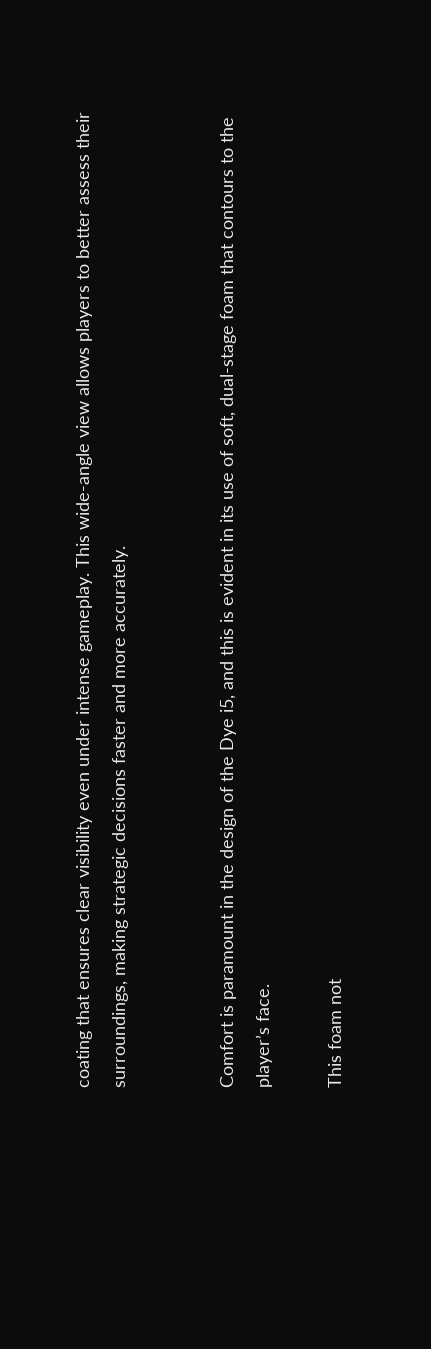coating that ensures clear visibility even under intense gameplay. This wide-angle view allows players to better assess their surroundings, making strategic decisions faster and more accurately.


Comfort is paramount in the design of the Dye i5, and this is evident in its use of soft, dual-stage foam that contours to the player’s face.

This foam not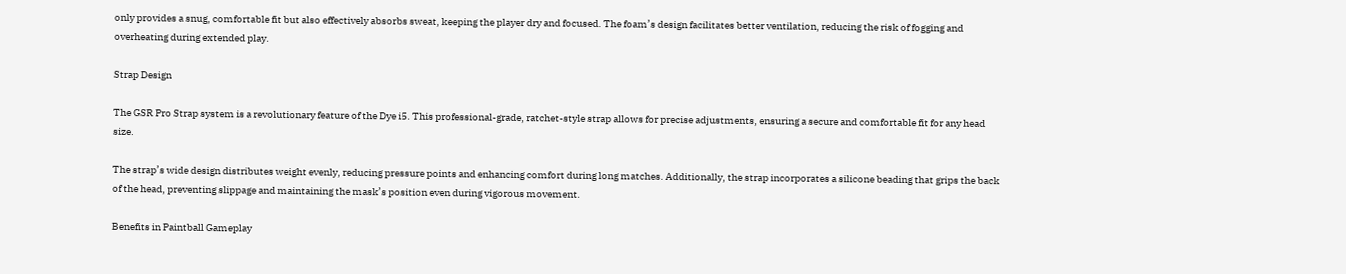only provides a snug, comfortable fit but also effectively absorbs sweat, keeping the player dry and focused. The foam’s design facilitates better ventilation, reducing the risk of fogging and overheating during extended play.

Strap Design

The GSR Pro Strap system is a revolutionary feature of the Dye i5. This professional-grade, ratchet-style strap allows for precise adjustments, ensuring a secure and comfortable fit for any head size.

The strap’s wide design distributes weight evenly, reducing pressure points and enhancing comfort during long matches. Additionally, the strap incorporates a silicone beading that grips the back of the head, preventing slippage and maintaining the mask’s position even during vigorous movement.

Benefits in Paintball Gameplay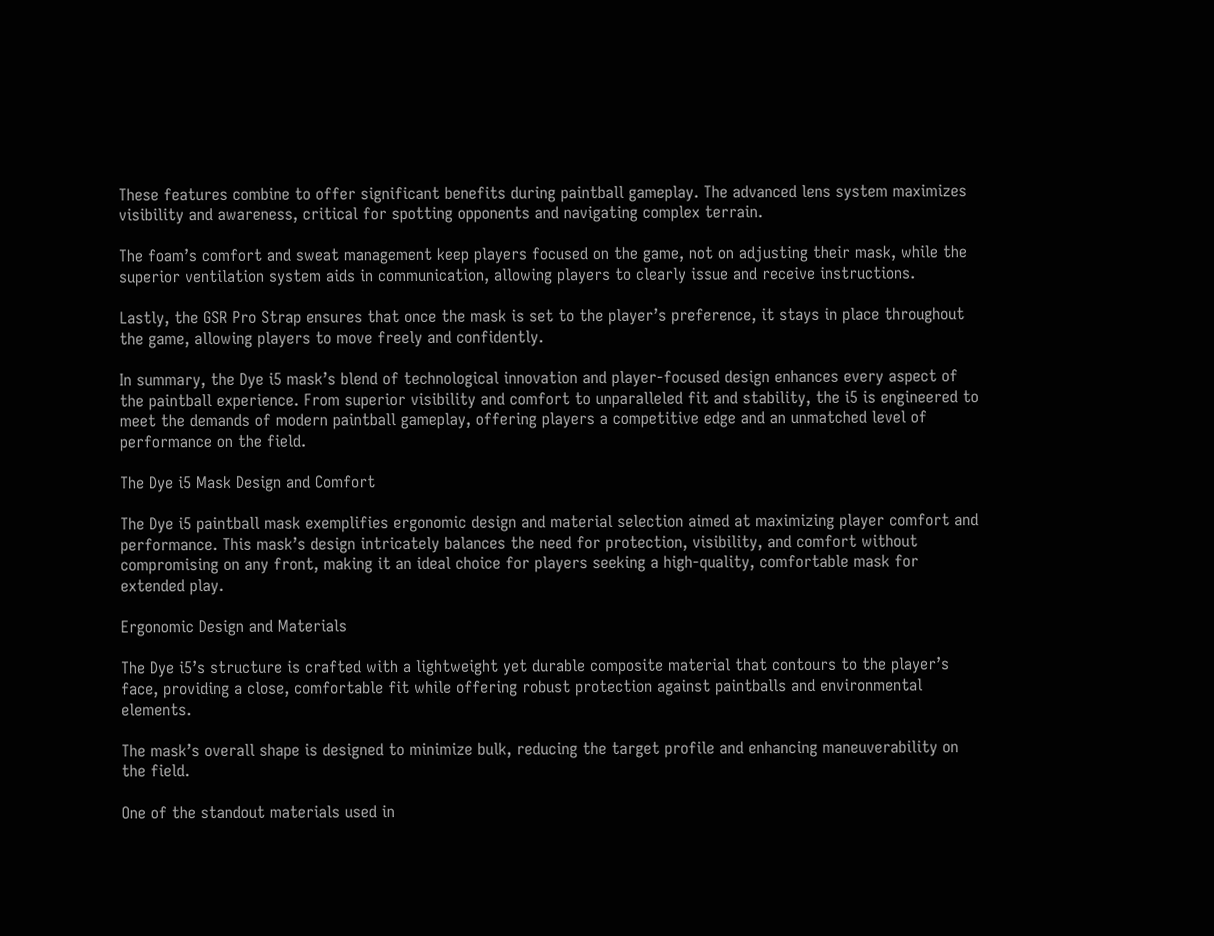These features combine to offer significant benefits during paintball gameplay. The advanced lens system maximizes visibility and awareness, critical for spotting opponents and navigating complex terrain.

The foam’s comfort and sweat management keep players focused on the game, not on adjusting their mask, while the superior ventilation system aids in communication, allowing players to clearly issue and receive instructions.

Lastly, the GSR Pro Strap ensures that once the mask is set to the player’s preference, it stays in place throughout the game, allowing players to move freely and confidently.

In summary, the Dye i5 mask’s blend of technological innovation and player-focused design enhances every aspect of the paintball experience. From superior visibility and comfort to unparalleled fit and stability, the i5 is engineered to meet the demands of modern paintball gameplay, offering players a competitive edge and an unmatched level of performance on the field.

The Dye i5 Mask Design and Comfort

The Dye i5 paintball mask exemplifies ergonomic design and material selection aimed at maximizing player comfort and performance. This mask’s design intricately balances the need for protection, visibility, and comfort without compromising on any front, making it an ideal choice for players seeking a high-quality, comfortable mask for extended play.

Ergonomic Design and Materials

The Dye i5’s structure is crafted with a lightweight yet durable composite material that contours to the player’s face, providing a close, comfortable fit while offering robust protection against paintballs and environmental elements.

The mask’s overall shape is designed to minimize bulk, reducing the target profile and enhancing maneuverability on the field.

One of the standout materials used in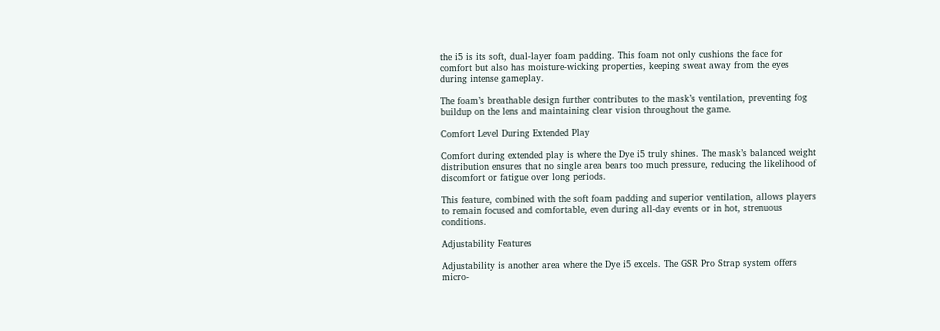the i5 is its soft, dual-layer foam padding. This foam not only cushions the face for comfort but also has moisture-wicking properties, keeping sweat away from the eyes during intense gameplay.

The foam’s breathable design further contributes to the mask’s ventilation, preventing fog buildup on the lens and maintaining clear vision throughout the game.

Comfort Level During Extended Play

Comfort during extended play is where the Dye i5 truly shines. The mask’s balanced weight distribution ensures that no single area bears too much pressure, reducing the likelihood of discomfort or fatigue over long periods.

This feature, combined with the soft foam padding and superior ventilation, allows players to remain focused and comfortable, even during all-day events or in hot, strenuous conditions.

Adjustability Features

Adjustability is another area where the Dye i5 excels. The GSR Pro Strap system offers micro-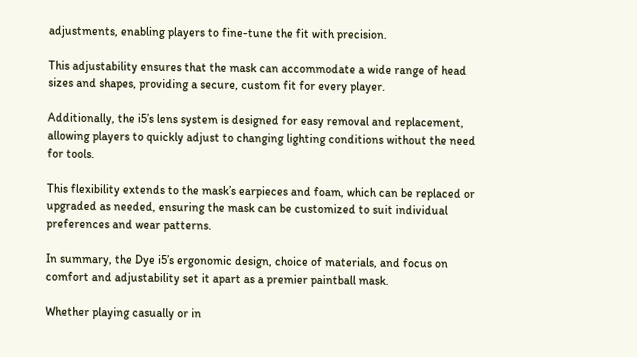adjustments, enabling players to fine-tune the fit with precision.

This adjustability ensures that the mask can accommodate a wide range of head sizes and shapes, providing a secure, custom fit for every player.

Additionally, the i5’s lens system is designed for easy removal and replacement, allowing players to quickly adjust to changing lighting conditions without the need for tools.

This flexibility extends to the mask’s earpieces and foam, which can be replaced or upgraded as needed, ensuring the mask can be customized to suit individual preferences and wear patterns.

In summary, the Dye i5’s ergonomic design, choice of materials, and focus on comfort and adjustability set it apart as a premier paintball mask.

Whether playing casually or in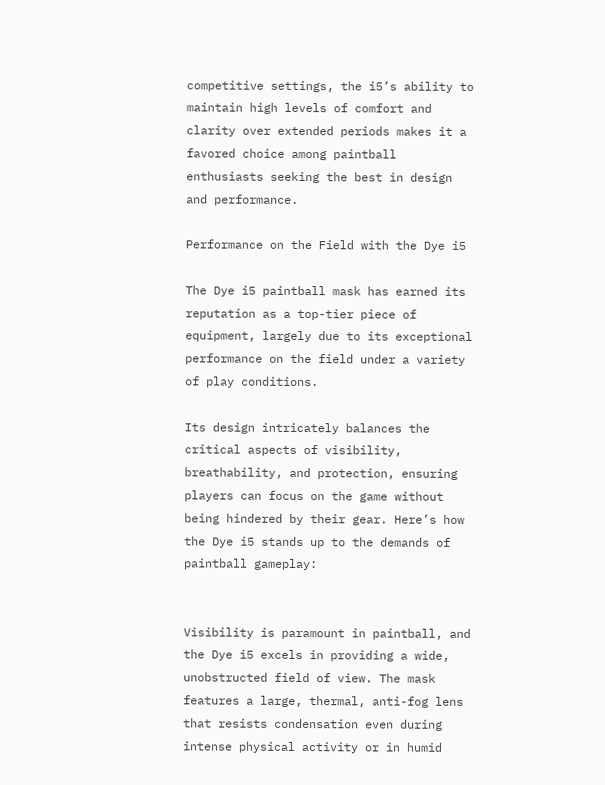competitive settings, the i5’s ability to maintain high levels of comfort and clarity over extended periods makes it a favored choice among paintball enthusiasts seeking the best in design and performance.

Performance on the Field with the Dye i5

The Dye i5 paintball mask has earned its reputation as a top-tier piece of equipment, largely due to its exceptional performance on the field under a variety of play conditions.

Its design intricately balances the critical aspects of visibility, breathability, and protection, ensuring players can focus on the game without being hindered by their gear. Here’s how the Dye i5 stands up to the demands of paintball gameplay:


Visibility is paramount in paintball, and the Dye i5 excels in providing a wide, unobstructed field of view. The mask features a large, thermal, anti-fog lens that resists condensation even during intense physical activity or in humid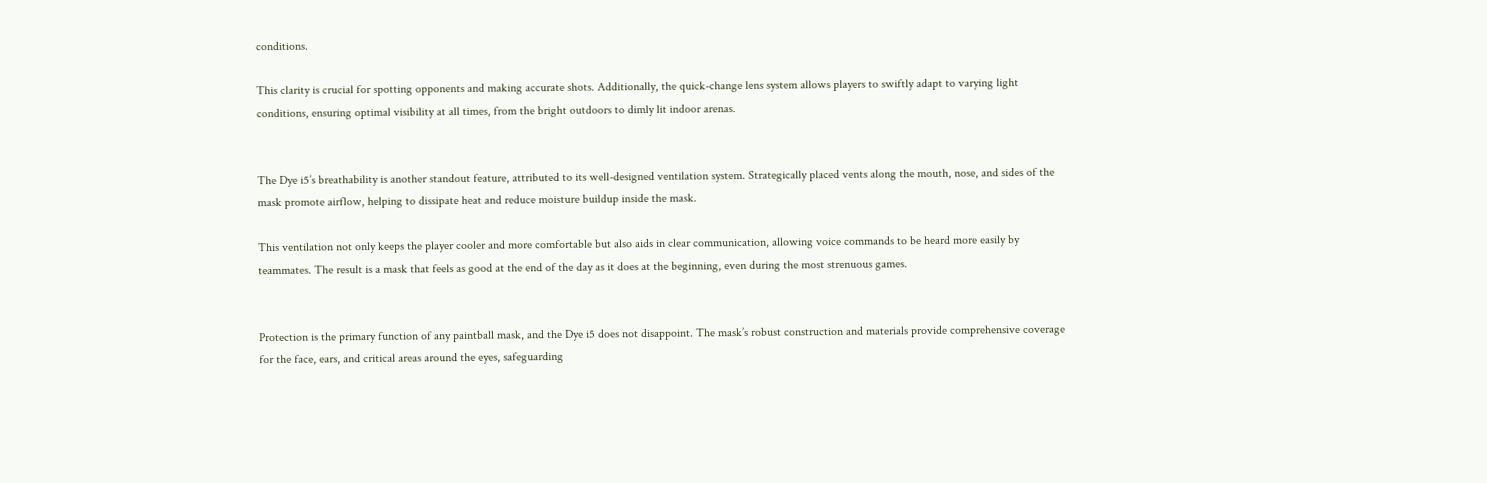conditions.

This clarity is crucial for spotting opponents and making accurate shots. Additionally, the quick-change lens system allows players to swiftly adapt to varying light conditions, ensuring optimal visibility at all times, from the bright outdoors to dimly lit indoor arenas.


The Dye i5’s breathability is another standout feature, attributed to its well-designed ventilation system. Strategically placed vents along the mouth, nose, and sides of the mask promote airflow, helping to dissipate heat and reduce moisture buildup inside the mask.

This ventilation not only keeps the player cooler and more comfortable but also aids in clear communication, allowing voice commands to be heard more easily by teammates. The result is a mask that feels as good at the end of the day as it does at the beginning, even during the most strenuous games.


Protection is the primary function of any paintball mask, and the Dye i5 does not disappoint. The mask’s robust construction and materials provide comprehensive coverage for the face, ears, and critical areas around the eyes, safeguarding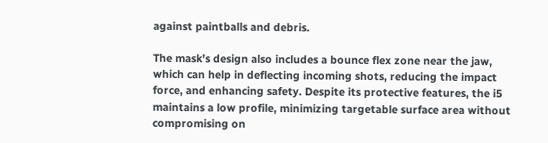against paintballs and debris.

The mask’s design also includes a bounce flex zone near the jaw, which can help in deflecting incoming shots, reducing the impact force, and enhancing safety. Despite its protective features, the i5 maintains a low profile, minimizing targetable surface area without compromising on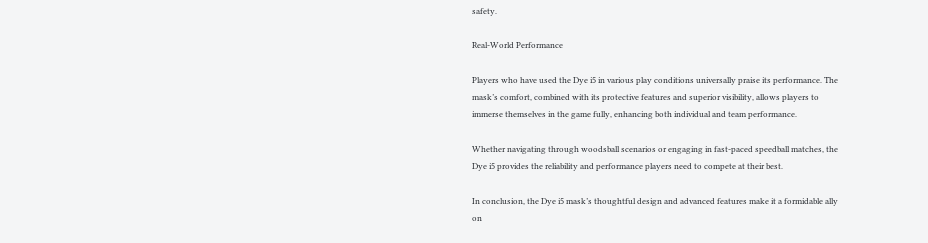safety.

Real-World Performance

Players who have used the Dye i5 in various play conditions universally praise its performance. The mask’s comfort, combined with its protective features and superior visibility, allows players to immerse themselves in the game fully, enhancing both individual and team performance.

Whether navigating through woodsball scenarios or engaging in fast-paced speedball matches, the Dye i5 provides the reliability and performance players need to compete at their best.

In conclusion, the Dye i5 mask’s thoughtful design and advanced features make it a formidable ally on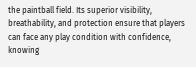the paintball field. Its superior visibility, breathability, and protection ensure that players can face any play condition with confidence, knowing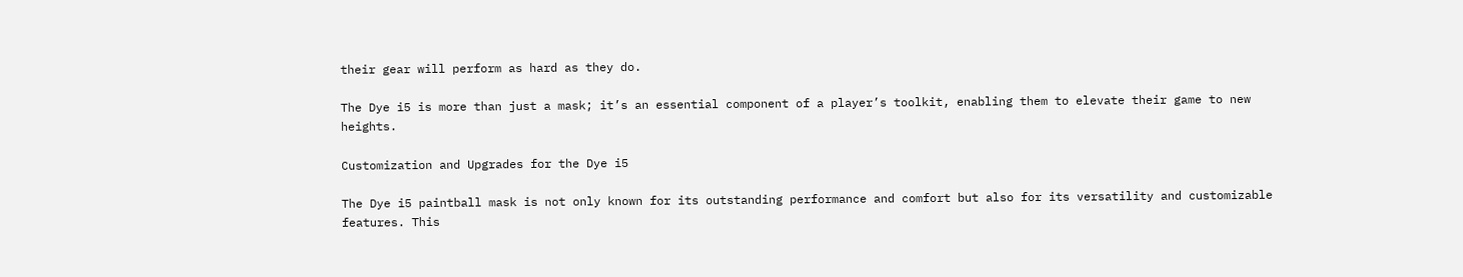their gear will perform as hard as they do.

The Dye i5 is more than just a mask; it’s an essential component of a player’s toolkit, enabling them to elevate their game to new heights.

Customization and Upgrades for the Dye i5

The Dye i5 paintball mask is not only known for its outstanding performance and comfort but also for its versatility and customizable features. This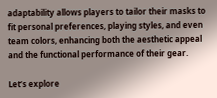adaptability allows players to tailor their masks to fit personal preferences, playing styles, and even team colors, enhancing both the aesthetic appeal and the functional performance of their gear.

Let’s explore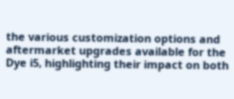the various customization options and aftermarket upgrades available for the Dye i5, highlighting their impact on both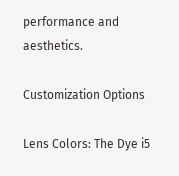performance and aesthetics.

Customization Options

Lens Colors: The Dye i5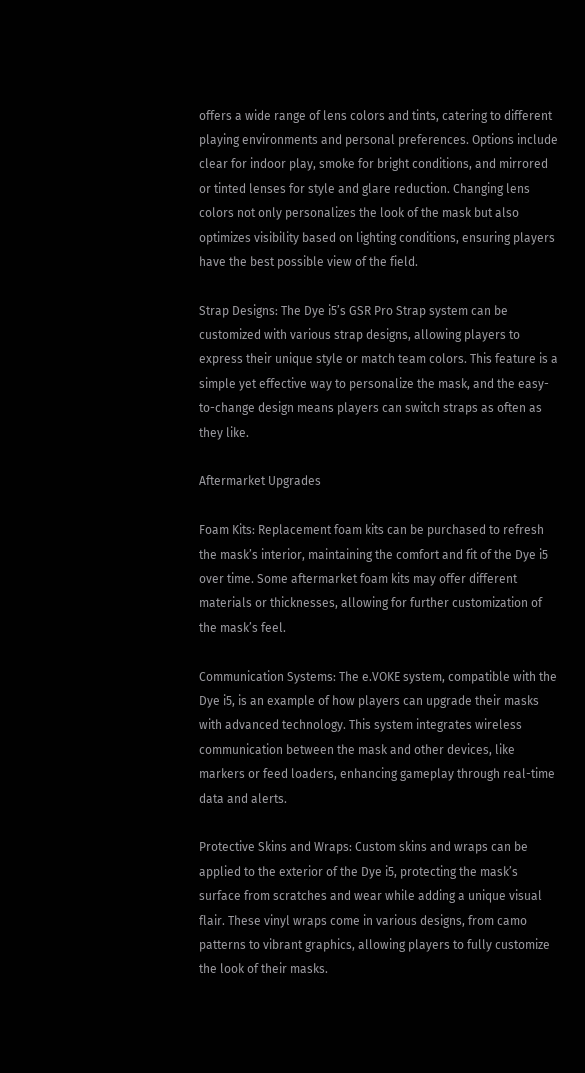offers a wide range of lens colors and tints, catering to different playing environments and personal preferences. Options include clear for indoor play, smoke for bright conditions, and mirrored or tinted lenses for style and glare reduction. Changing lens colors not only personalizes the look of the mask but also optimizes visibility based on lighting conditions, ensuring players have the best possible view of the field.

Strap Designs: The Dye i5’s GSR Pro Strap system can be customized with various strap designs, allowing players to express their unique style or match team colors. This feature is a simple yet effective way to personalize the mask, and the easy-to-change design means players can switch straps as often as they like.

Aftermarket Upgrades

Foam Kits: Replacement foam kits can be purchased to refresh the mask’s interior, maintaining the comfort and fit of the Dye i5 over time. Some aftermarket foam kits may offer different materials or thicknesses, allowing for further customization of the mask’s feel.

Communication Systems: The e.VOKE system, compatible with the Dye i5, is an example of how players can upgrade their masks with advanced technology. This system integrates wireless communication between the mask and other devices, like markers or feed loaders, enhancing gameplay through real-time data and alerts.

Protective Skins and Wraps: Custom skins and wraps can be applied to the exterior of the Dye i5, protecting the mask’s surface from scratches and wear while adding a unique visual flair. These vinyl wraps come in various designs, from camo patterns to vibrant graphics, allowing players to fully customize the look of their masks.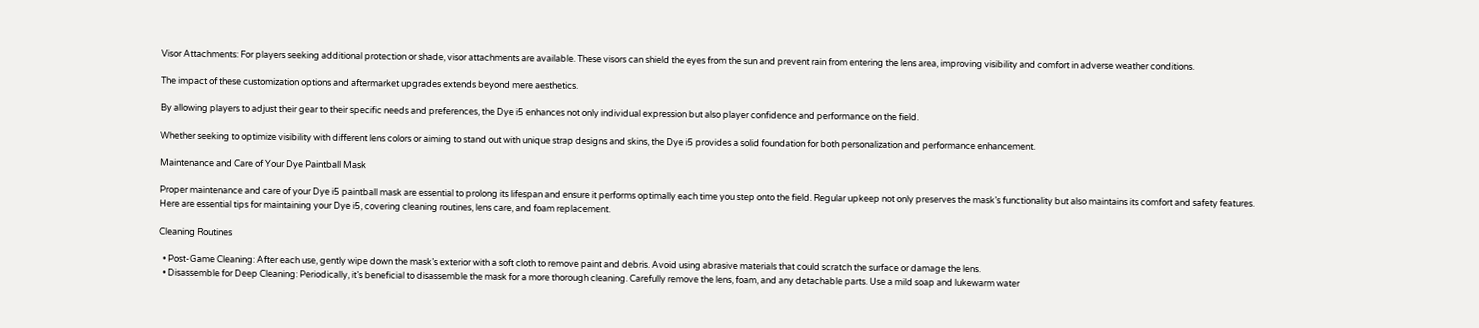Visor Attachments: For players seeking additional protection or shade, visor attachments are available. These visors can shield the eyes from the sun and prevent rain from entering the lens area, improving visibility and comfort in adverse weather conditions.

The impact of these customization options and aftermarket upgrades extends beyond mere aesthetics.

By allowing players to adjust their gear to their specific needs and preferences, the Dye i5 enhances not only individual expression but also player confidence and performance on the field.

Whether seeking to optimize visibility with different lens colors or aiming to stand out with unique strap designs and skins, the Dye i5 provides a solid foundation for both personalization and performance enhancement.

Maintenance and Care of Your Dye Paintball Mask

Proper maintenance and care of your Dye i5 paintball mask are essential to prolong its lifespan and ensure it performs optimally each time you step onto the field. Regular upkeep not only preserves the mask’s functionality but also maintains its comfort and safety features. Here are essential tips for maintaining your Dye i5, covering cleaning routines, lens care, and foam replacement.

Cleaning Routines

  • Post-Game Cleaning: After each use, gently wipe down the mask’s exterior with a soft cloth to remove paint and debris. Avoid using abrasive materials that could scratch the surface or damage the lens.
  • Disassemble for Deep Cleaning: Periodically, it’s beneficial to disassemble the mask for a more thorough cleaning. Carefully remove the lens, foam, and any detachable parts. Use a mild soap and lukewarm water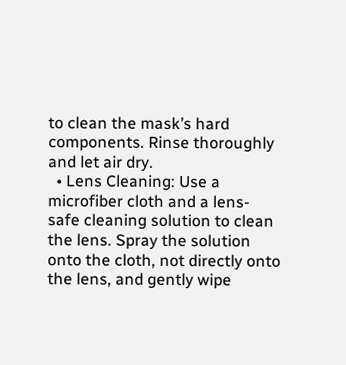to clean the mask’s hard components. Rinse thoroughly and let air dry.
  • Lens Cleaning: Use a microfiber cloth and a lens-safe cleaning solution to clean the lens. Spray the solution onto the cloth, not directly onto the lens, and gently wipe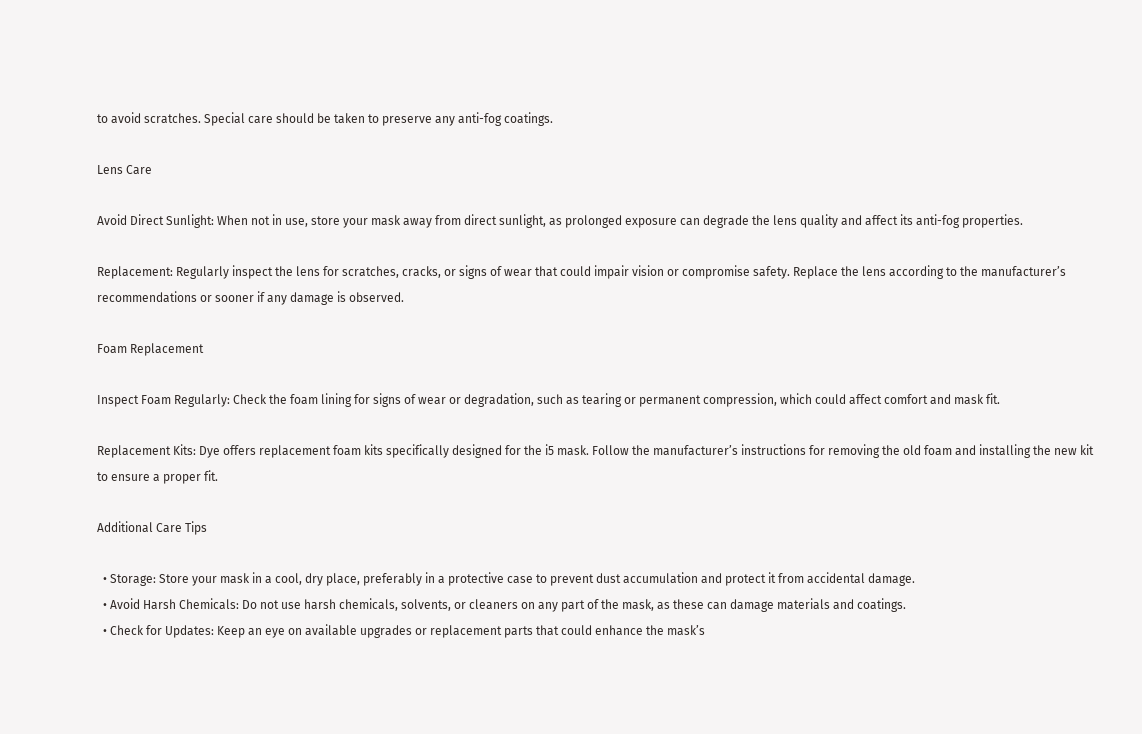to avoid scratches. Special care should be taken to preserve any anti-fog coatings.

Lens Care

Avoid Direct Sunlight: When not in use, store your mask away from direct sunlight, as prolonged exposure can degrade the lens quality and affect its anti-fog properties.

Replacement: Regularly inspect the lens for scratches, cracks, or signs of wear that could impair vision or compromise safety. Replace the lens according to the manufacturer’s recommendations or sooner if any damage is observed.

Foam Replacement

Inspect Foam Regularly: Check the foam lining for signs of wear or degradation, such as tearing or permanent compression, which could affect comfort and mask fit.

Replacement Kits: Dye offers replacement foam kits specifically designed for the i5 mask. Follow the manufacturer’s instructions for removing the old foam and installing the new kit to ensure a proper fit.

Additional Care Tips

  • Storage: Store your mask in a cool, dry place, preferably in a protective case to prevent dust accumulation and protect it from accidental damage.
  • Avoid Harsh Chemicals: Do not use harsh chemicals, solvents, or cleaners on any part of the mask, as these can damage materials and coatings.
  • Check for Updates: Keep an eye on available upgrades or replacement parts that could enhance the mask’s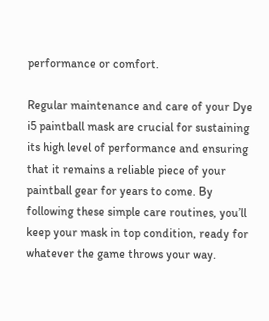performance or comfort.

Regular maintenance and care of your Dye i5 paintball mask are crucial for sustaining its high level of performance and ensuring that it remains a reliable piece of your paintball gear for years to come. By following these simple care routines, you’ll keep your mask in top condition, ready for whatever the game throws your way.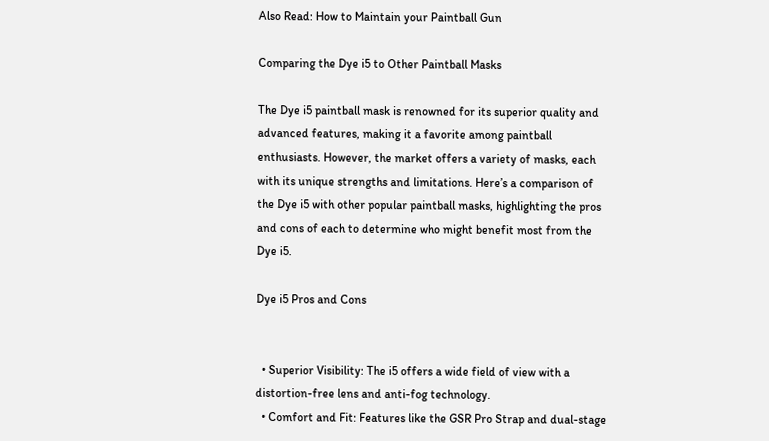Also Read: How to Maintain your Paintball Gun

Comparing the Dye i5 to Other Paintball Masks

The Dye i5 paintball mask is renowned for its superior quality and advanced features, making it a favorite among paintball enthusiasts. However, the market offers a variety of masks, each with its unique strengths and limitations. Here’s a comparison of the Dye i5 with other popular paintball masks, highlighting the pros and cons of each to determine who might benefit most from the Dye i5.

Dye i5 Pros and Cons


  • Superior Visibility: The i5 offers a wide field of view with a distortion-free lens and anti-fog technology.
  • Comfort and Fit: Features like the GSR Pro Strap and dual-stage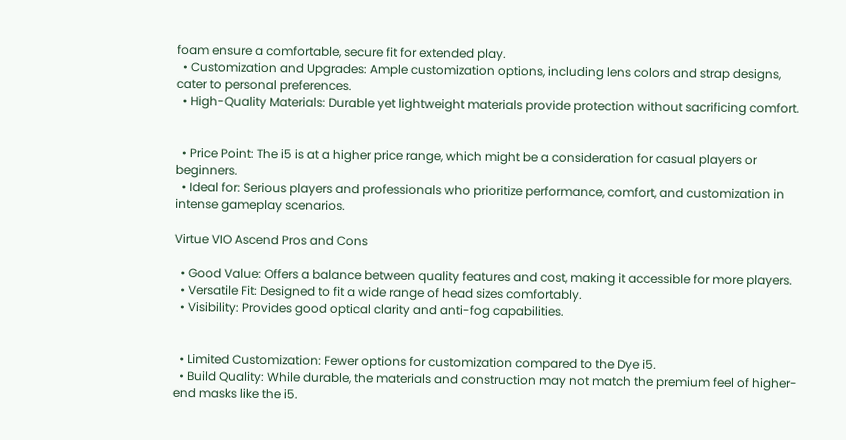foam ensure a comfortable, secure fit for extended play.
  • Customization and Upgrades: Ample customization options, including lens colors and strap designs, cater to personal preferences.
  • High-Quality Materials: Durable yet lightweight materials provide protection without sacrificing comfort.


  • Price Point: The i5 is at a higher price range, which might be a consideration for casual players or beginners.
  • Ideal for: Serious players and professionals who prioritize performance, comfort, and customization in intense gameplay scenarios.

Virtue VIO Ascend Pros and Cons

  • Good Value: Offers a balance between quality features and cost, making it accessible for more players.
  • Versatile Fit: Designed to fit a wide range of head sizes comfortably.
  • Visibility: Provides good optical clarity and anti-fog capabilities.


  • Limited Customization: Fewer options for customization compared to the Dye i5.
  • Build Quality: While durable, the materials and construction may not match the premium feel of higher-end masks like the i5.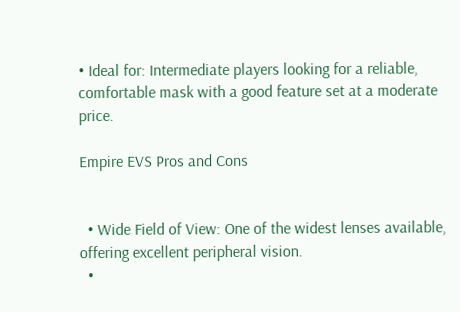• Ideal for: Intermediate players looking for a reliable, comfortable mask with a good feature set at a moderate price.

Empire EVS Pros and Cons


  • Wide Field of View: One of the widest lenses available, offering excellent peripheral vision.
  •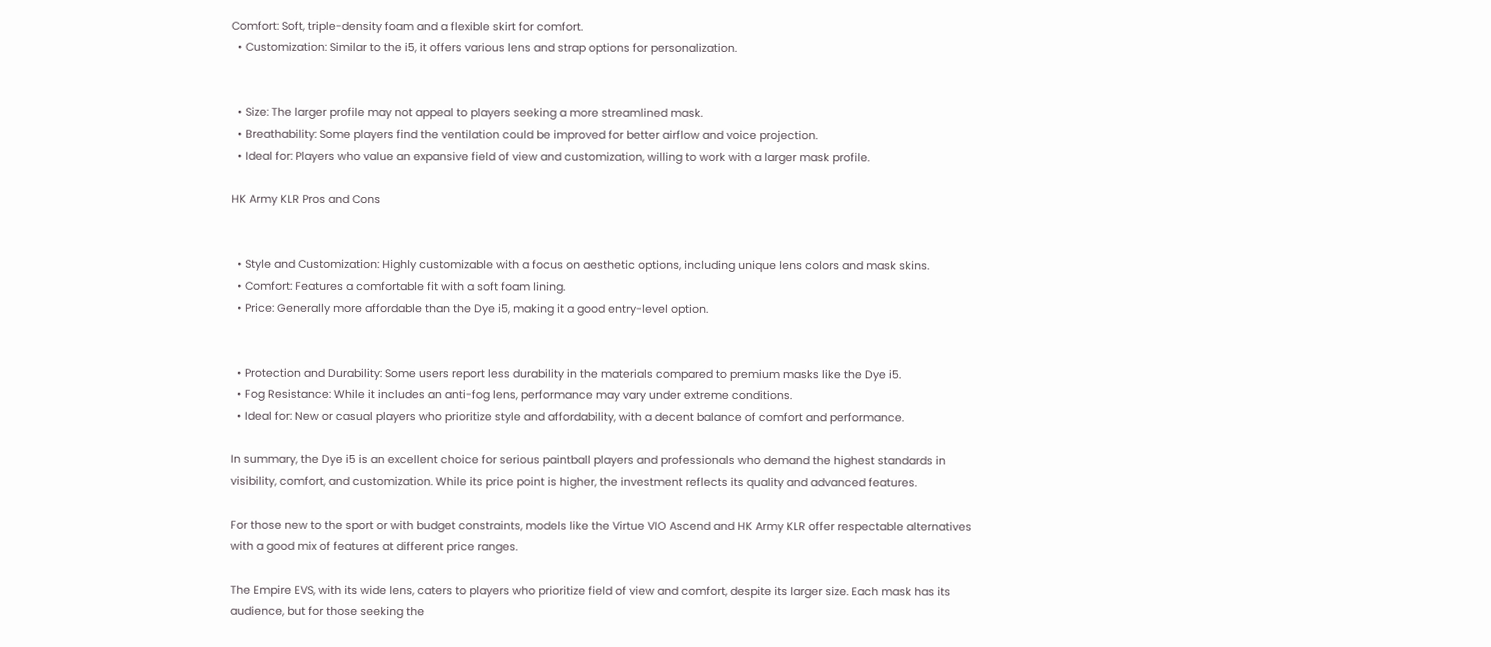Comfort: Soft, triple-density foam and a flexible skirt for comfort.
  • Customization: Similar to the i5, it offers various lens and strap options for personalization.


  • Size: The larger profile may not appeal to players seeking a more streamlined mask.
  • Breathability: Some players find the ventilation could be improved for better airflow and voice projection.
  • Ideal for: Players who value an expansive field of view and customization, willing to work with a larger mask profile.

HK Army KLR Pros and Cons


  • Style and Customization: Highly customizable with a focus on aesthetic options, including unique lens colors and mask skins.
  • Comfort: Features a comfortable fit with a soft foam lining.
  • Price: Generally more affordable than the Dye i5, making it a good entry-level option.


  • Protection and Durability: Some users report less durability in the materials compared to premium masks like the Dye i5.
  • Fog Resistance: While it includes an anti-fog lens, performance may vary under extreme conditions.
  • Ideal for: New or casual players who prioritize style and affordability, with a decent balance of comfort and performance.

In summary, the Dye i5 is an excellent choice for serious paintball players and professionals who demand the highest standards in visibility, comfort, and customization. While its price point is higher, the investment reflects its quality and advanced features.

For those new to the sport or with budget constraints, models like the Virtue VIO Ascend and HK Army KLR offer respectable alternatives with a good mix of features at different price ranges.

The Empire EVS, with its wide lens, caters to players who prioritize field of view and comfort, despite its larger size. Each mask has its audience, but for those seeking the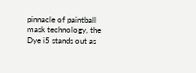pinnacle of paintball mask technology, the Dye i5 stands out as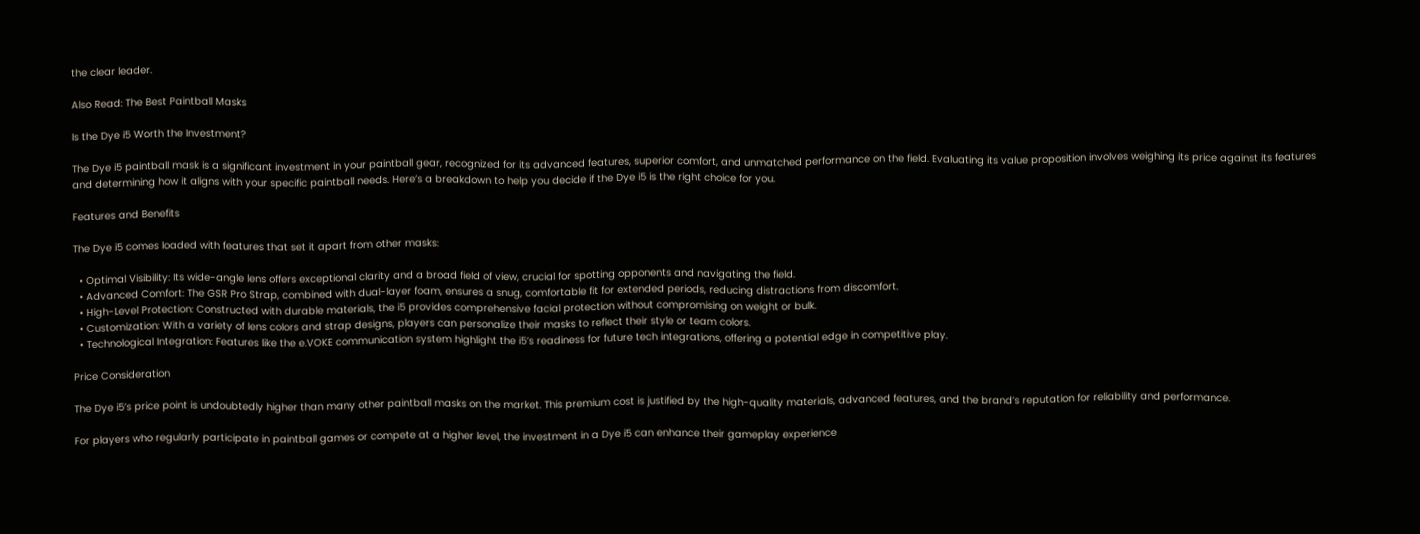the clear leader.

Also Read: The Best Paintball Masks

Is the Dye i5 Worth the Investment?

The Dye i5 paintball mask is a significant investment in your paintball gear, recognized for its advanced features, superior comfort, and unmatched performance on the field. Evaluating its value proposition involves weighing its price against its features and determining how it aligns with your specific paintball needs. Here’s a breakdown to help you decide if the Dye i5 is the right choice for you.

Features and Benefits

The Dye i5 comes loaded with features that set it apart from other masks:

  • Optimal Visibility: Its wide-angle lens offers exceptional clarity and a broad field of view, crucial for spotting opponents and navigating the field.
  • Advanced Comfort: The GSR Pro Strap, combined with dual-layer foam, ensures a snug, comfortable fit for extended periods, reducing distractions from discomfort.
  • High-Level Protection: Constructed with durable materials, the i5 provides comprehensive facial protection without compromising on weight or bulk.
  • Customization: With a variety of lens colors and strap designs, players can personalize their masks to reflect their style or team colors.
  • Technological Integration: Features like the e.VOKE communication system highlight the i5’s readiness for future tech integrations, offering a potential edge in competitive play.

Price Consideration

The Dye i5’s price point is undoubtedly higher than many other paintball masks on the market. This premium cost is justified by the high-quality materials, advanced features, and the brand’s reputation for reliability and performance.

For players who regularly participate in paintball games or compete at a higher level, the investment in a Dye i5 can enhance their gameplay experience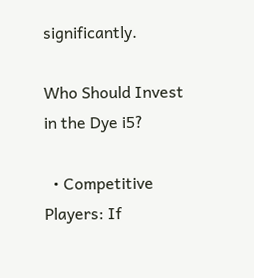significantly.

Who Should Invest in the Dye i5?

  • Competitive Players: If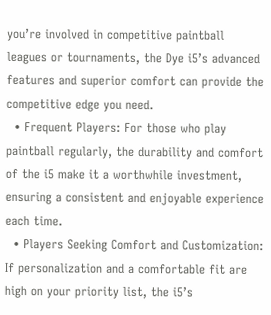you’re involved in competitive paintball leagues or tournaments, the Dye i5’s advanced features and superior comfort can provide the competitive edge you need.
  • Frequent Players: For those who play paintball regularly, the durability and comfort of the i5 make it a worthwhile investment, ensuring a consistent and enjoyable experience each time.
  • Players Seeking Comfort and Customization: If personalization and a comfortable fit are high on your priority list, the i5’s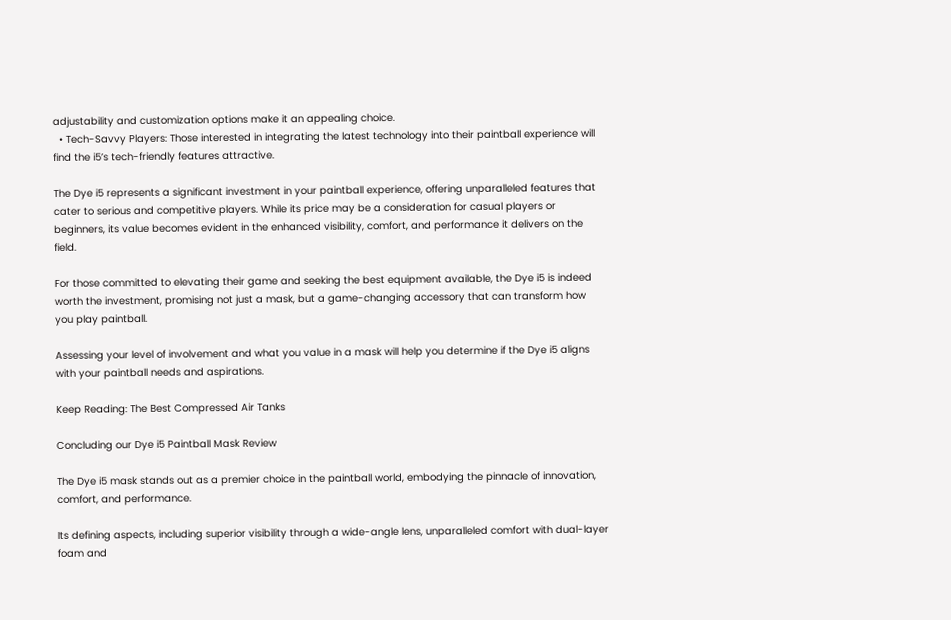adjustability and customization options make it an appealing choice.
  • Tech-Savvy Players: Those interested in integrating the latest technology into their paintball experience will find the i5’s tech-friendly features attractive.

The Dye i5 represents a significant investment in your paintball experience, offering unparalleled features that cater to serious and competitive players. While its price may be a consideration for casual players or beginners, its value becomes evident in the enhanced visibility, comfort, and performance it delivers on the field.

For those committed to elevating their game and seeking the best equipment available, the Dye i5 is indeed worth the investment, promising not just a mask, but a game-changing accessory that can transform how you play paintball.

Assessing your level of involvement and what you value in a mask will help you determine if the Dye i5 aligns with your paintball needs and aspirations.

Keep Reading: The Best Compressed Air Tanks

Concluding our Dye i5 Paintball Mask Review

The Dye i5 mask stands out as a premier choice in the paintball world, embodying the pinnacle of innovation, comfort, and performance.

Its defining aspects, including superior visibility through a wide-angle lens, unparalleled comfort with dual-layer foam and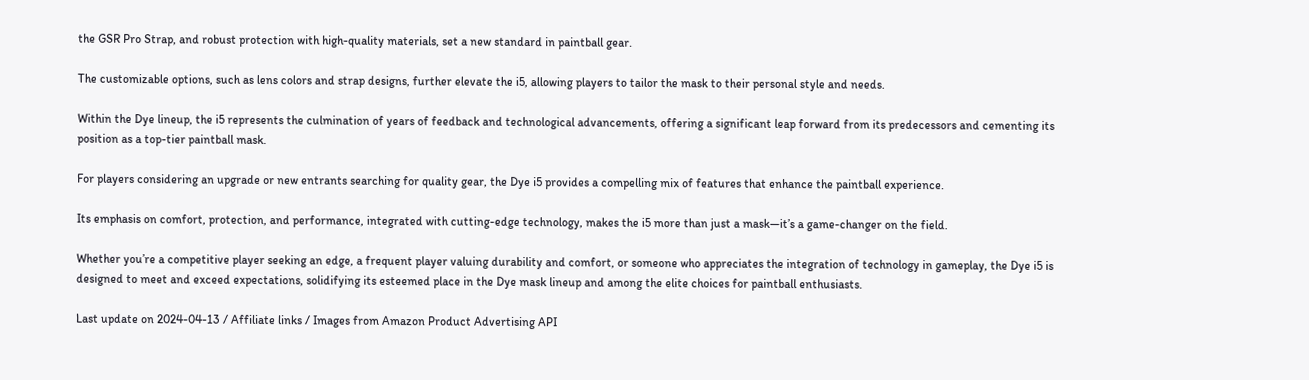the GSR Pro Strap, and robust protection with high-quality materials, set a new standard in paintball gear.

The customizable options, such as lens colors and strap designs, further elevate the i5, allowing players to tailor the mask to their personal style and needs.

Within the Dye lineup, the i5 represents the culmination of years of feedback and technological advancements, offering a significant leap forward from its predecessors and cementing its position as a top-tier paintball mask.

For players considering an upgrade or new entrants searching for quality gear, the Dye i5 provides a compelling mix of features that enhance the paintball experience.

Its emphasis on comfort, protection, and performance, integrated with cutting-edge technology, makes the i5 more than just a mask—it’s a game-changer on the field.

Whether you’re a competitive player seeking an edge, a frequent player valuing durability and comfort, or someone who appreciates the integration of technology in gameplay, the Dye i5 is designed to meet and exceed expectations, solidifying its esteemed place in the Dye mask lineup and among the elite choices for paintball enthusiasts.

Last update on 2024-04-13 / Affiliate links / Images from Amazon Product Advertising API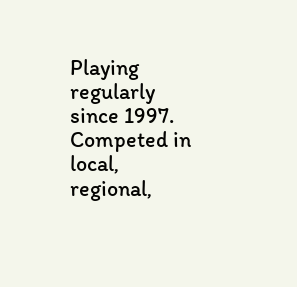Playing regularly since 1997. Competed in local, regional,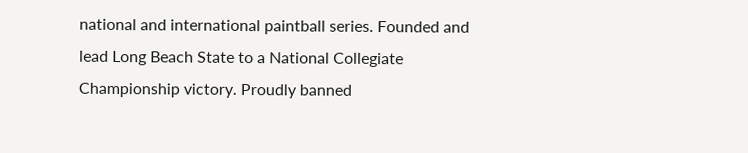national and international paintball series. Founded and lead Long Beach State to a National Collegiate Championship victory. Proudly banned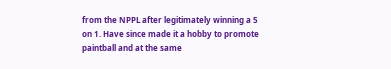from the NPPL after legitimately winning a 5 on 1. Have since made it a hobby to promote paintball and at the same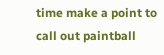time make a point to call out paintball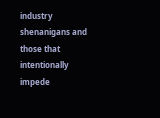industry shenanigans and those that intentionally impede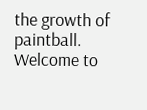the growth of paintball. Welcome to